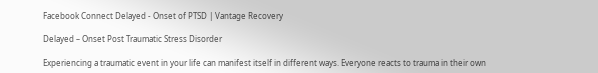Facebook Connect Delayed - Onset of PTSD | Vantage Recovery

Delayed – Onset Post Traumatic Stress Disorder

Experiencing a traumatic event in your life can manifest itself in different ways. Everyone reacts to trauma in their own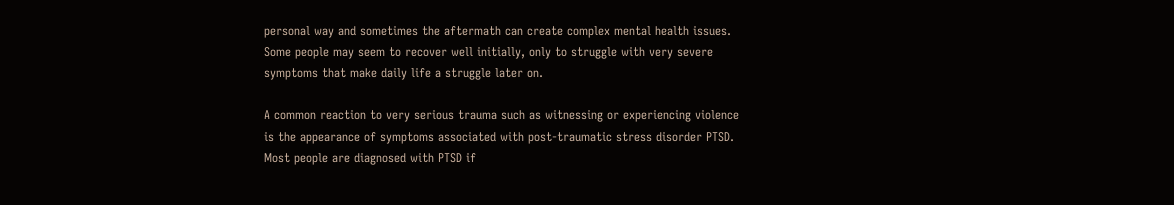personal way and sometimes the aftermath can create complex mental health issues. Some people may seem to recover well initially, only to struggle with very severe symptoms that make daily life a struggle later on.

A common reaction to very serious trauma such as witnessing or experiencing violence is the appearance of symptoms associated with post-traumatic stress disorder PTSD. Most people are diagnosed with PTSD if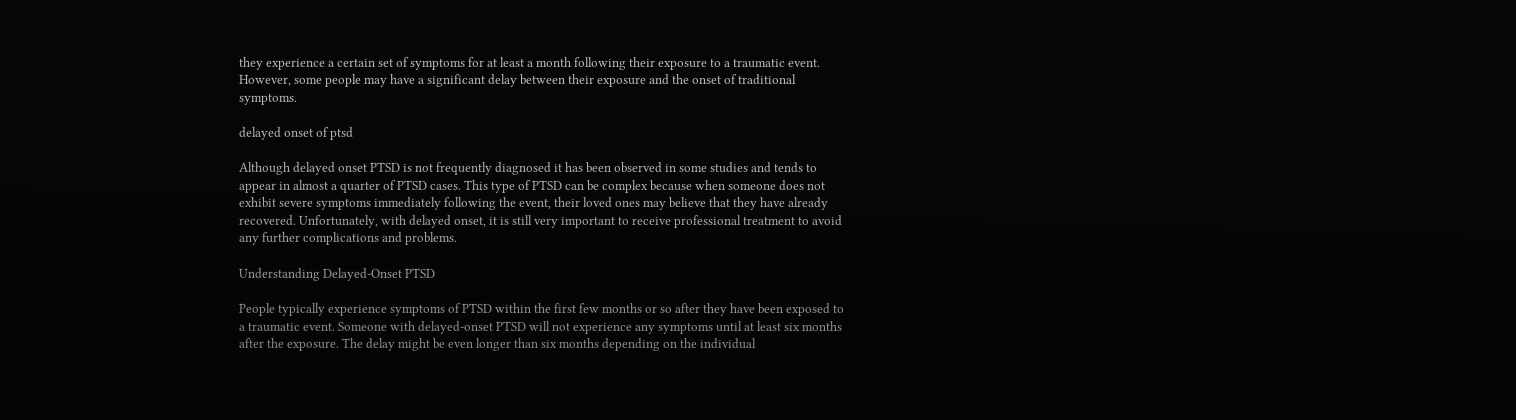they experience a certain set of symptoms for at least a month following their exposure to a traumatic event. However, some people may have a significant delay between their exposure and the onset of traditional symptoms.

delayed onset of ptsd

Although delayed onset PTSD is not frequently diagnosed it has been observed in some studies and tends to appear in almost a quarter of PTSD cases. This type of PTSD can be complex because when someone does not exhibit severe symptoms immediately following the event, their loved ones may believe that they have already recovered. Unfortunately, with delayed onset, it is still very important to receive professional treatment to avoid any further complications and problems.

Understanding Delayed-Onset PTSD

People typically experience symptoms of PTSD within the first few months or so after they have been exposed to a traumatic event. Someone with delayed-onset PTSD will not experience any symptoms until at least six months after the exposure. The delay might be even longer than six months depending on the individual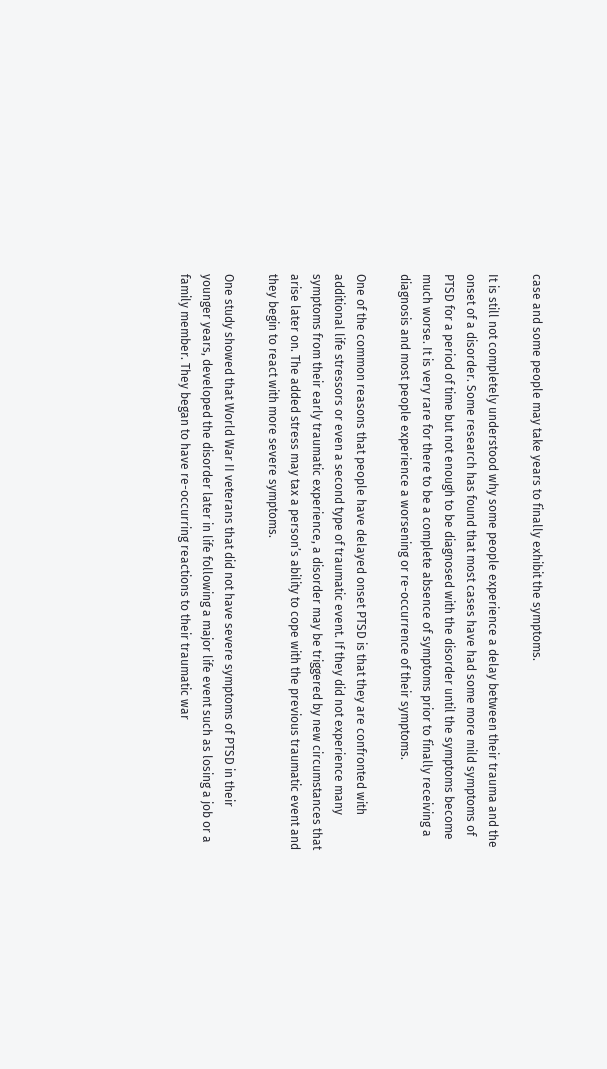case and some people may take years to finally exhibit the symptoms.

It is still not completely understood why some people experience a delay between their trauma and the onset of a disorder. Some research has found that most cases have had some more mild symptoms of PTSD for a period of time but not enough to be diagnosed with the disorder until the symptoms become much worse. It is very rare for there to be a complete absence of symptoms prior to finally receiving a diagnosis and most people experience a worsening or re-occurrence of their symptoms.

One of the common reasons that people have delayed onset PTSD is that they are confronted with additional life stressors or even a second type of traumatic event. If they did not experience many symptoms from their early traumatic experience, a disorder may be triggered by new circumstances that arise later on. The added stress may tax a person’s ability to cope with the previous traumatic event and they begin to react with more severe symptoms.

One study showed that World War II veterans that did not have severe symptoms of PTSD in their younger years, developed the disorder later in life following a major life event such as losing a job or a family member. They began to have re-occurring reactions to their traumatic war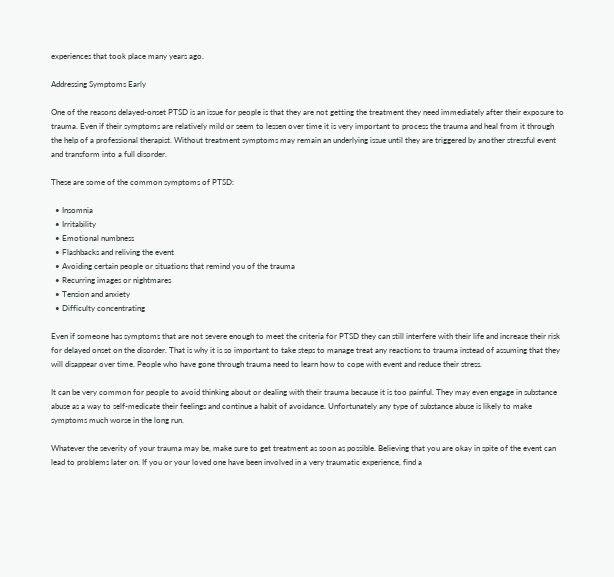experiences that took place many years ago.

Addressing Symptoms Early

One of the reasons delayed-onset PTSD is an issue for people is that they are not getting the treatment they need immediately after their exposure to trauma. Even if their symptoms are relatively mild or seem to lessen over time it is very important to process the trauma and heal from it through the help of a professional therapist. Without treatment symptoms may remain an underlying issue until they are triggered by another stressful event and transform into a full disorder.

These are some of the common symptoms of PTSD:

  • Insomnia
  • Irritability
  • Emotional numbness
  • Flashbacks and reliving the event
  • Avoiding certain people or situations that remind you of the trauma
  • Recurring images or nightmares
  • Tension and anxiety
  • Difficulty concentrating

Even if someone has symptoms that are not severe enough to meet the criteria for PTSD they can still interfere with their life and increase their risk for delayed onset on the disorder. That is why it is so important to take steps to manage treat any reactions to trauma instead of assuming that they will disappear over time. People who have gone through trauma need to learn how to cope with event and reduce their stress.

It can be very common for people to avoid thinking about or dealing with their trauma because it is too painful. They may even engage in substance abuse as a way to self-medicate their feelings and continue a habit of avoidance. Unfortunately any type of substance abuse is likely to make symptoms much worse in the long run.

Whatever the severity of your trauma may be, make sure to get treatment as soon as possible. Believing that you are okay in spite of the event can lead to problems later on. If you or your loved one have been involved in a very traumatic experience, find a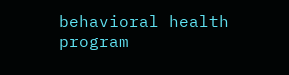behavioral health program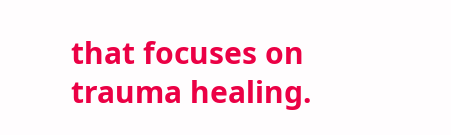that focuses on trauma healing.